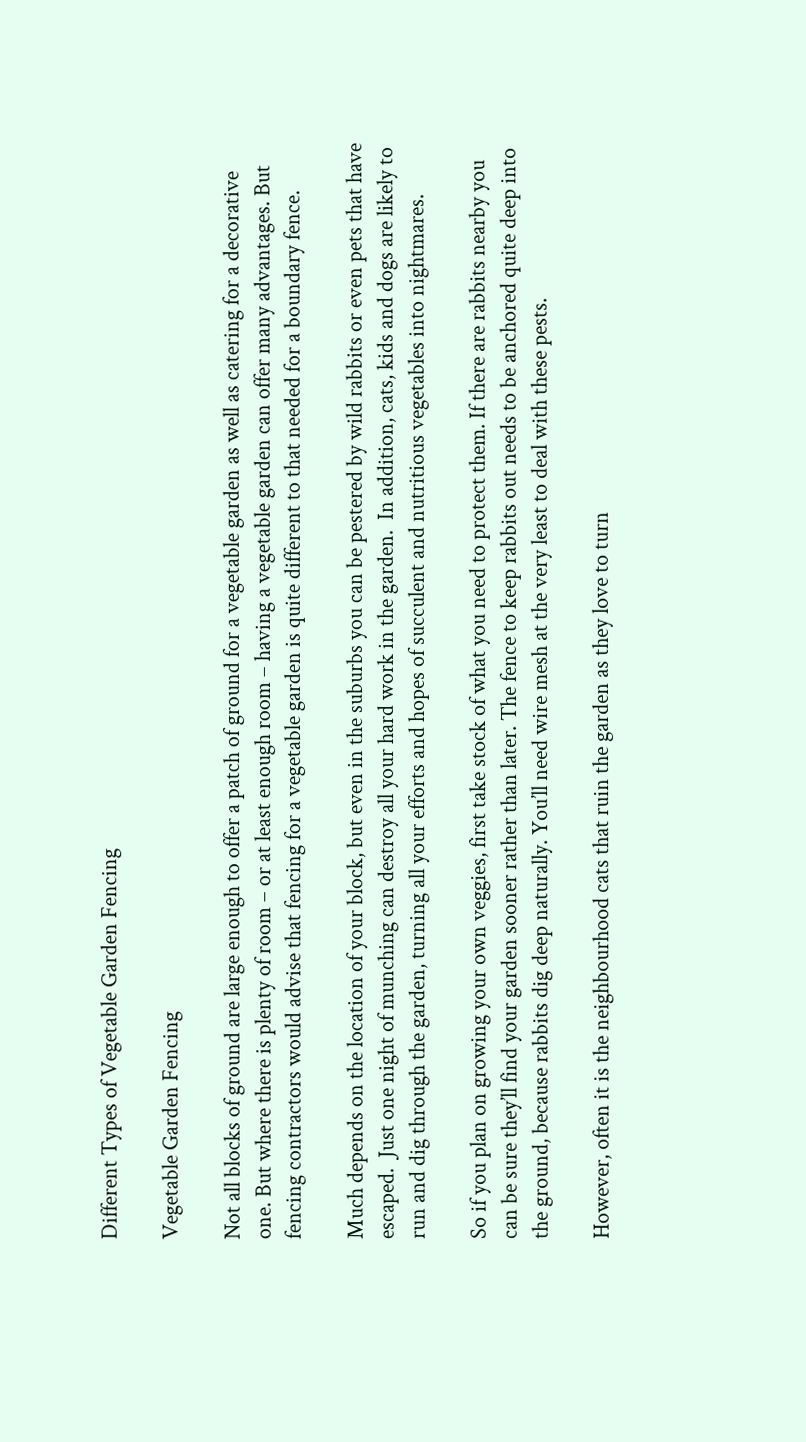Different Types of Vegetable Garden Fencing

Vegetable Garden Fencing

Not all blocks of ground are large enough to offer a patch of ground for a vegetable garden as well as catering for a decorative one. But where there is plenty of room – or at least enough room – having a vegetable garden can offer many advantages. But fencing contractors would advise that fencing for a vegetable garden is quite different to that needed for a boundary fence.

Much depends on the location of your block, but even in the suburbs you can be pestered by wild rabbits or even pets that have escaped.  Just one night of munching can destroy all your hard work in the garden.  In addition, cats, kids and dogs are likely to run and dig through the garden, turning all your efforts and hopes of succulent and nutritious vegetables into nightmares.

So if you plan on growing your own veggies, first take stock of what you need to protect them. If there are rabbits nearby you can be sure they’ll find your garden sooner rather than later. The fence to keep rabbits out needs to be anchored quite deep into the ground, because rabbits dig deep naturally. You’ll need wire mesh at the very least to deal with these pests.

However, often it is the neighbourhood cats that ruin the garden as they love to turn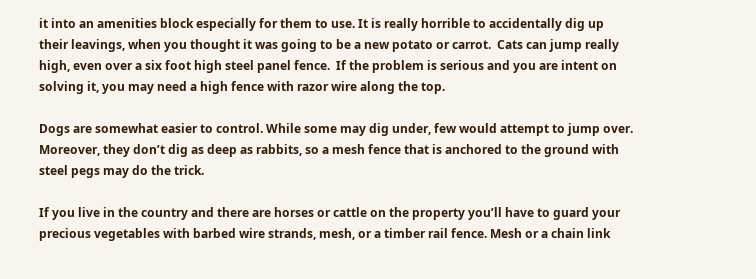it into an amenities block especially for them to use. It is really horrible to accidentally dig up their leavings, when you thought it was going to be a new potato or carrot.  Cats can jump really high, even over a six foot high steel panel fence.  If the problem is serious and you are intent on solving it, you may need a high fence with razor wire along the top.

Dogs are somewhat easier to control. While some may dig under, few would attempt to jump over. Moreover, they don’t dig as deep as rabbits, so a mesh fence that is anchored to the ground with steel pegs may do the trick.

If you live in the country and there are horses or cattle on the property you’ll have to guard your precious vegetables with barbed wire strands, mesh, or a timber rail fence. Mesh or a chain link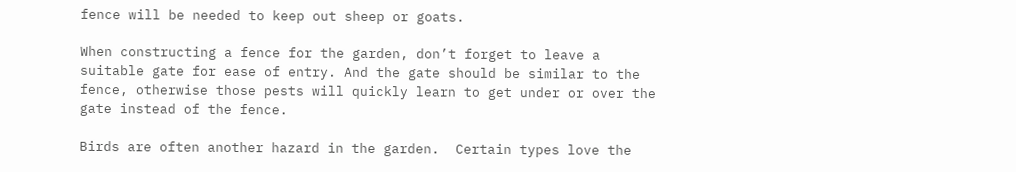fence will be needed to keep out sheep or goats.

When constructing a fence for the garden, don’t forget to leave a suitable gate for ease of entry. And the gate should be similar to the fence, otherwise those pests will quickly learn to get under or over the gate instead of the fence.

Birds are often another hazard in the garden.  Certain types love the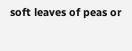soft leaves of peas or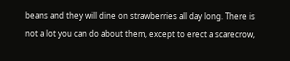beans and they will dine on strawberries all day long. There is not a lot you can do about them, except to erect a scarecrow,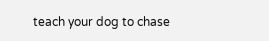teach your dog to chase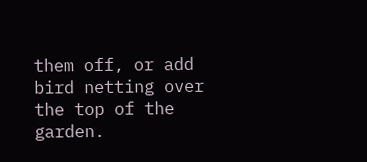them off, or add bird netting over the top of the garden.